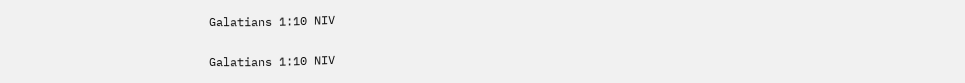Galatians 1:10 NIV

Galatians 1:10 NIV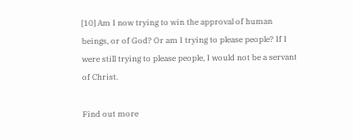[10] Am I now trying to win the approval of human beings, or of God? Or am I trying to please people? If I were still trying to please people, I would not be a servant of Christ.

Find out more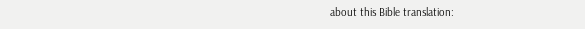about this Bible translation: